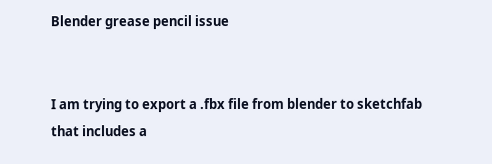Blender grease pencil issue


I am trying to export a .fbx file from blender to sketchfab that includes a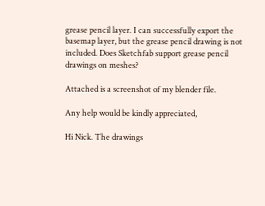grease pencil layer. I can successfully export the basemap layer, but the grease pencil drawing is not included. Does Sketchfab support grease pencil drawings on meshes?

Attached is a screenshot of my blender file.

Any help would be kindly appreciated,

Hi Nick. The drawings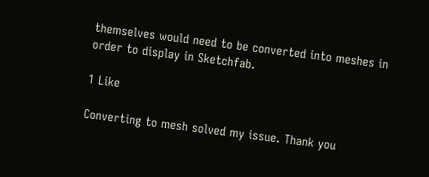themselves would need to be converted into meshes in order to display in Sketchfab.

1 Like

Converting to mesh solved my issue. Thank you